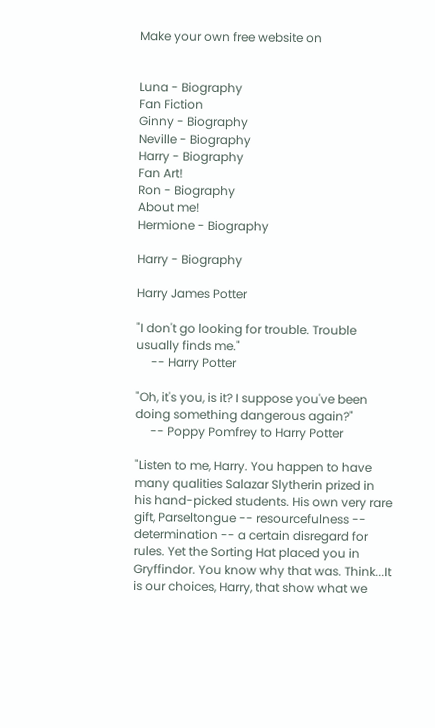Make your own free website on


Luna - Biography
Fan Fiction
Ginny - Biography
Neville - Biography
Harry - Biography
Fan Art!
Ron - Biography
About me!
Hermione - Biography

Harry - Biography

Harry James Potter

"I don't go looking for trouble. Trouble usually finds me."
     -- Harry Potter

"Oh, it's you, is it? I suppose you've been doing something dangerous again?"
     -- Poppy Pomfrey to Harry Potter

"Listen to me, Harry. You happen to have many qualities Salazar Slytherin prized in his hand-picked students. His own very rare gift, Parseltongue -- resourcefulness -- determination -- a certain disregard for rules. Yet the Sorting Hat placed you in Gryffindor. You know why that was. Think...It is our choices, Harry, that show what we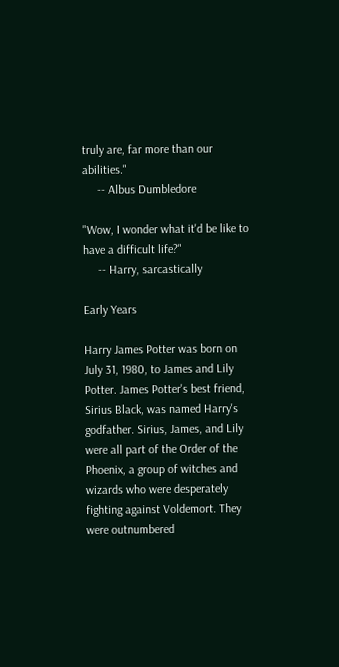truly are, far more than our abilities."
     -- Albus Dumbledore

"Wow, I wonder what it'd be like to have a difficult life?"
     -- Harry, sarcastically

Early Years

Harry James Potter was born on
July 31, 1980, to James and Lily Potter. James Potter's best friend, Sirius Black, was named Harry's godfather. Sirius, James, and Lily were all part of the Order of the Phoenix, a group of witches and wizards who were desperately fighting against Voldemort. They were outnumbered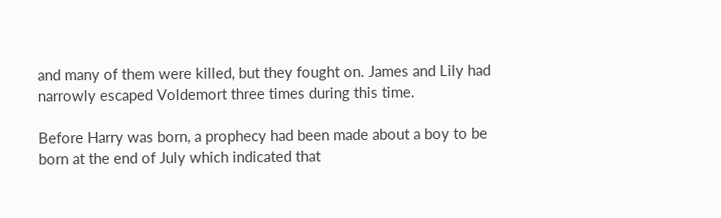and many of them were killed, but they fought on. James and Lily had narrowly escaped Voldemort three times during this time.

Before Harry was born, a prophecy had been made about a boy to be born at the end of July which indicated that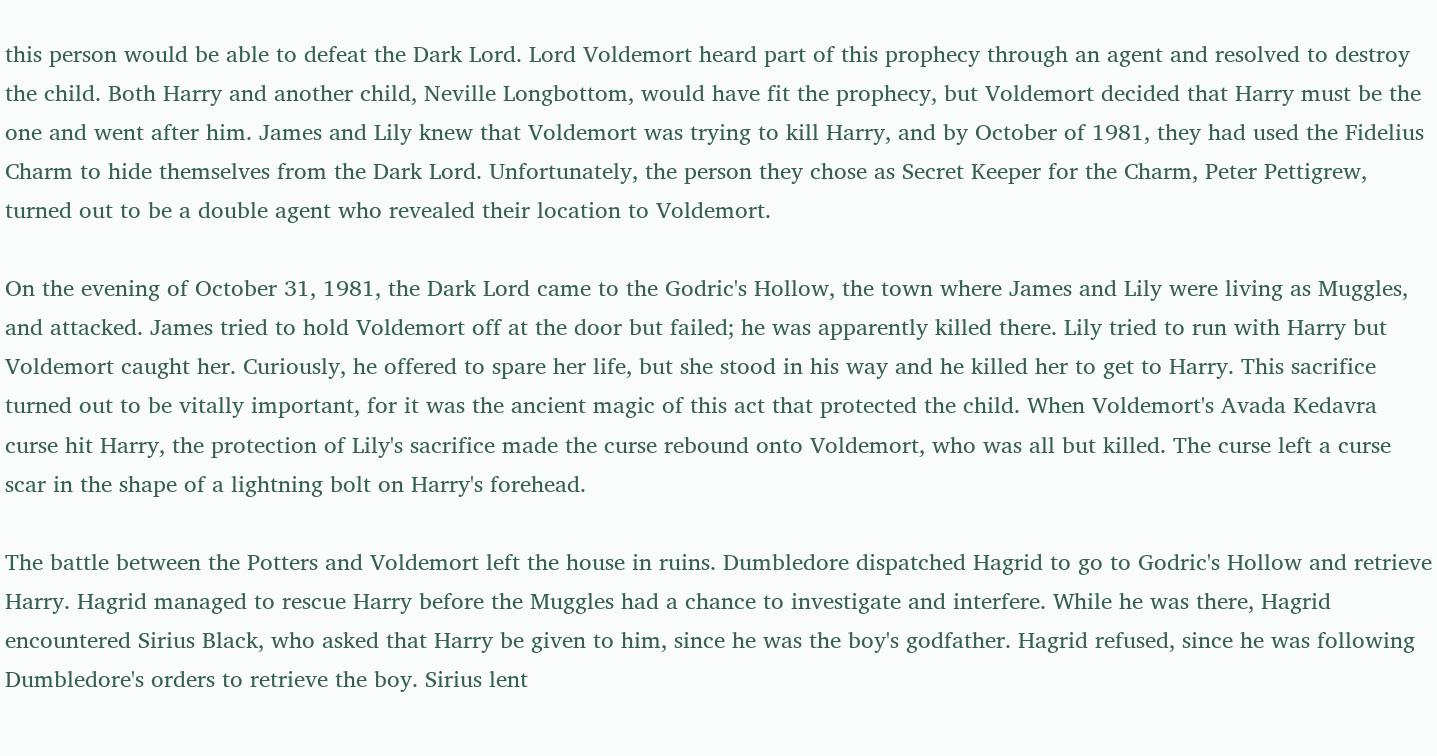this person would be able to defeat the Dark Lord. Lord Voldemort heard part of this prophecy through an agent and resolved to destroy the child. Both Harry and another child, Neville Longbottom, would have fit the prophecy, but Voldemort decided that Harry must be the one and went after him. James and Lily knew that Voldemort was trying to kill Harry, and by October of 1981, they had used the Fidelius Charm to hide themselves from the Dark Lord. Unfortunately, the person they chose as Secret Keeper for the Charm, Peter Pettigrew, turned out to be a double agent who revealed their location to Voldemort.

On the evening of October 31, 1981, the Dark Lord came to the Godric's Hollow, the town where James and Lily were living as Muggles, and attacked. James tried to hold Voldemort off at the door but failed; he was apparently killed there. Lily tried to run with Harry but Voldemort caught her. Curiously, he offered to spare her life, but she stood in his way and he killed her to get to Harry. This sacrifice turned out to be vitally important, for it was the ancient magic of this act that protected the child. When Voldemort's Avada Kedavra curse hit Harry, the protection of Lily's sacrifice made the curse rebound onto Voldemort, who was all but killed. The curse left a curse scar in the shape of a lightning bolt on Harry's forehead.

The battle between the Potters and Voldemort left the house in ruins. Dumbledore dispatched Hagrid to go to Godric's Hollow and retrieve Harry. Hagrid managed to rescue Harry before the Muggles had a chance to investigate and interfere. While he was there, Hagrid encountered Sirius Black, who asked that Harry be given to him, since he was the boy's godfather. Hagrid refused, since he was following Dumbledore's orders to retrieve the boy. Sirius lent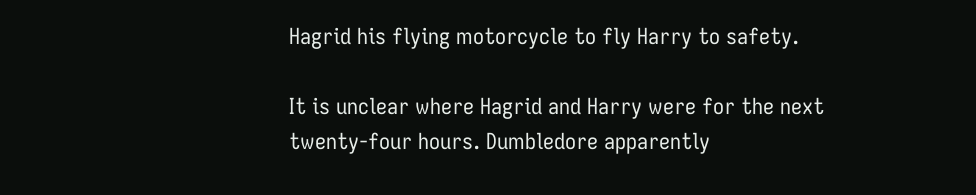Hagrid his flying motorcycle to fly Harry to safety.

It is unclear where Hagrid and Harry were for the next twenty-four hours. Dumbledore apparently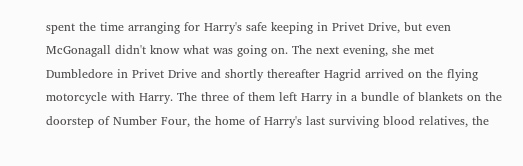spent the time arranging for Harry's safe keeping in Privet Drive, but even McGonagall didn't know what was going on. The next evening, she met Dumbledore in Privet Drive and shortly thereafter Hagrid arrived on the flying motorcycle with Harry. The three of them left Harry in a bundle of blankets on the doorstep of Number Four, the home of Harry's last surviving blood relatives, the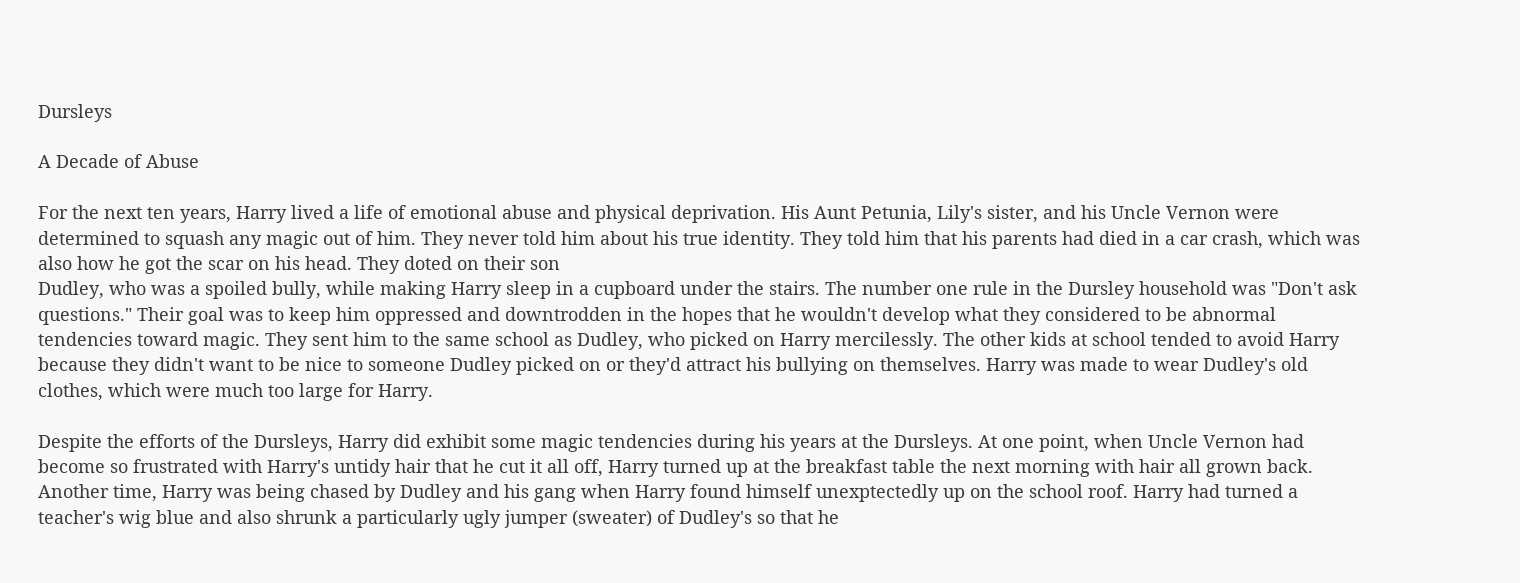Dursleys

A Decade of Abuse

For the next ten years, Harry lived a life of emotional abuse and physical deprivation. His Aunt Petunia, Lily's sister, and his Uncle Vernon were determined to squash any magic out of him. They never told him about his true identity. They told him that his parents had died in a car crash, which was also how he got the scar on his head. They doted on their son
Dudley, who was a spoiled bully, while making Harry sleep in a cupboard under the stairs. The number one rule in the Dursley household was "Don't ask questions." Their goal was to keep him oppressed and downtrodden in the hopes that he wouldn't develop what they considered to be abnormal tendencies toward magic. They sent him to the same school as Dudley, who picked on Harry mercilessly. The other kids at school tended to avoid Harry because they didn't want to be nice to someone Dudley picked on or they'd attract his bullying on themselves. Harry was made to wear Dudley's old clothes, which were much too large for Harry.

Despite the efforts of the Dursleys, Harry did exhibit some magic tendencies during his years at the Dursleys. At one point, when Uncle Vernon had become so frustrated with Harry's untidy hair that he cut it all off, Harry turned up at the breakfast table the next morning with hair all grown back. Another time, Harry was being chased by Dudley and his gang when Harry found himself unexptectedly up on the school roof. Harry had turned a teacher's wig blue and also shrunk a particularly ugly jumper (sweater) of Dudley's so that he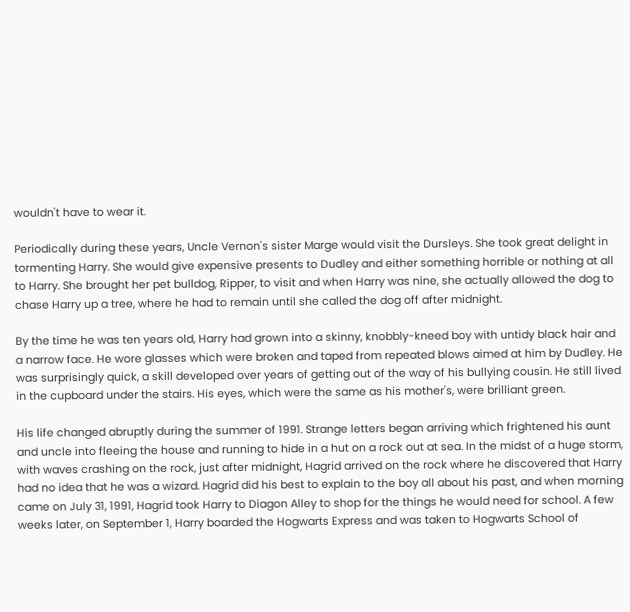wouldn't have to wear it.

Periodically during these years, Uncle Vernon's sister Marge would visit the Dursleys. She took great delight in tormenting Harry. She would give expensive presents to Dudley and either something horrible or nothing at all to Harry. She brought her pet bulldog, Ripper, to visit and when Harry was nine, she actually allowed the dog to chase Harry up a tree, where he had to remain until she called the dog off after midnight.

By the time he was ten years old, Harry had grown into a skinny, knobbly-kneed boy with untidy black hair and a narrow face. He wore glasses which were broken and taped from repeated blows aimed at him by Dudley. He was surprisingly quick, a skill developed over years of getting out of the way of his bullying cousin. He still lived in the cupboard under the stairs. His eyes, which were the same as his mother's, were brilliant green.

His life changed abruptly during the summer of 1991. Strange letters began arriving which frightened his aunt and uncle into fleeing the house and running to hide in a hut on a rock out at sea. In the midst of a huge storm, with waves crashing on the rock, just after midnight, Hagrid arrived on the rock where he discovered that Harry had no idea that he was a wizard. Hagrid did his best to explain to the boy all about his past, and when morning came on July 31, 1991, Hagrid took Harry to Diagon Alley to shop for the things he would need for school. A few weeks later, on September 1, Harry boarded the Hogwarts Express and was taken to Hogwarts School of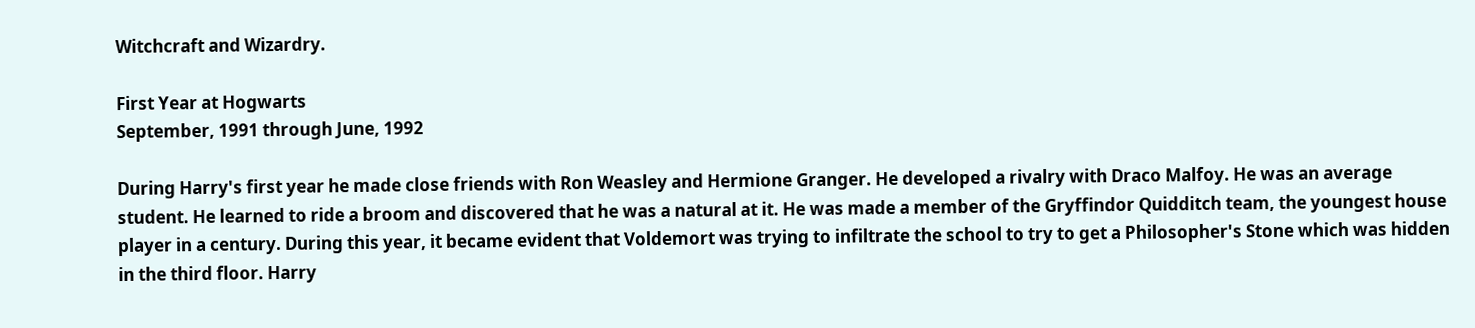Witchcraft and Wizardry.

First Year at Hogwarts
September, 1991 through June, 1992

During Harry's first year he made close friends with Ron Weasley and Hermione Granger. He developed a rivalry with Draco Malfoy. He was an average student. He learned to ride a broom and discovered that he was a natural at it. He was made a member of the Gryffindor Quidditch team, the youngest house player in a century. During this year, it became evident that Voldemort was trying to infiltrate the school to try to get a Philosopher's Stone which was hidden in the third floor. Harry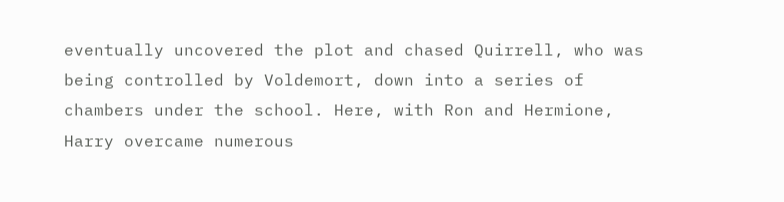eventually uncovered the plot and chased Quirrell, who was being controlled by Voldemort, down into a series of chambers under the school. Here, with Ron and Hermione, Harry overcame numerous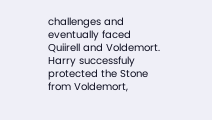challenges and eventually faced Quiirell and Voldemort. Harry successfuly protected the Stone from Voldemort,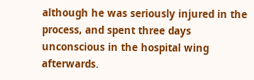although he was seriously injured in the process, and spent three days unconscious in the hospital wing afterwards.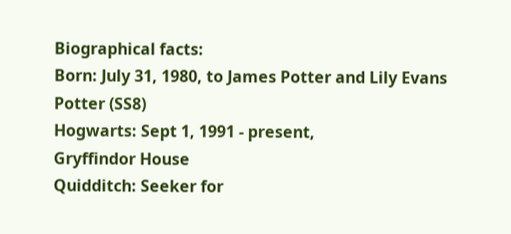Biographical facts:
Born: July 31, 1980, to James Potter and Lily Evans Potter (SS8)
Hogwarts: Sept 1, 1991 - present,
Gryffindor House
Quidditch: Seeker for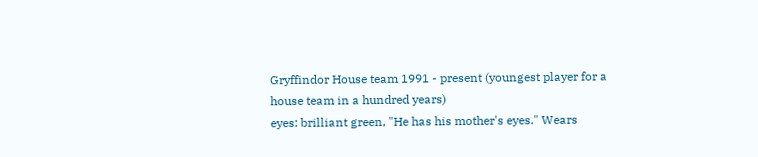Gryffindor House team 1991 - present (youngest player for a house team in a hundred years)
eyes: brilliant green, "He has his mother's eyes." Wears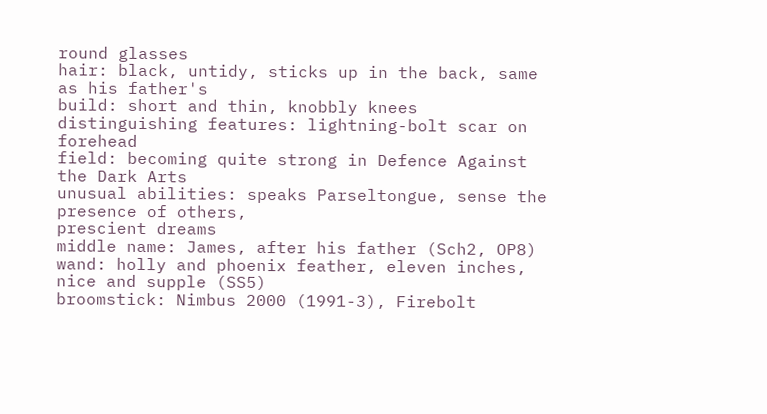round glasses
hair: black, untidy, sticks up in the back, same as his father's
build: short and thin, knobbly knees
distinguishing features: lightning-bolt scar on forehead
field: becoming quite strong in Defence Against the Dark Arts
unusual abilities: speaks Parseltongue, sense the presence of others,
prescient dreams
middle name: James, after his father (Sch2, OP8)
wand: holly and phoenix feather, eleven inches, nice and supple (SS5)
broomstick: Nimbus 2000 (1991-3), Firebolt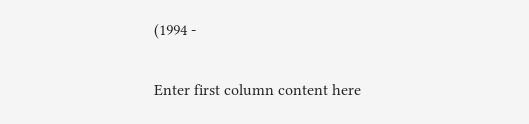(1994 -

Enter first column content here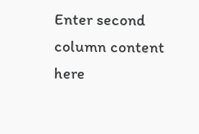Enter second column content here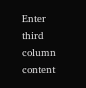Enter third column content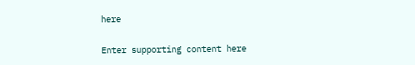here

Enter supporting content here